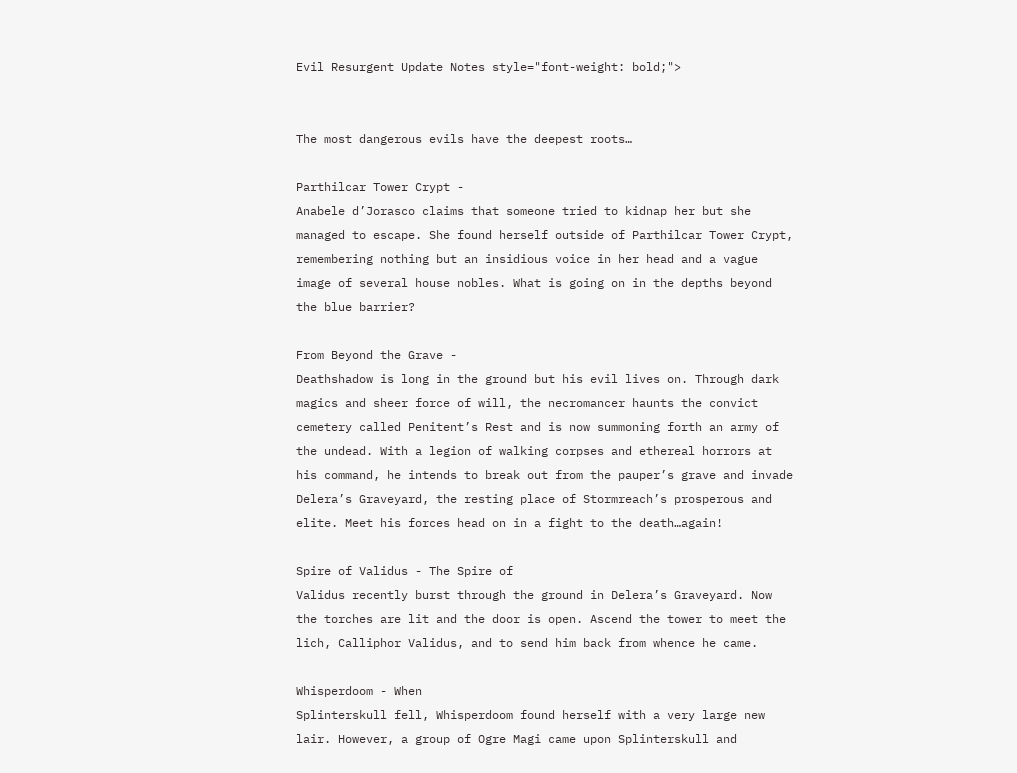Evil Resurgent Update Notes style="font-weight: bold;">


The most dangerous evils have the deepest roots…

Parthilcar Tower Crypt -
Anabele d’Jorasco claims that someone tried to kidnap her but she
managed to escape. She found herself outside of Parthilcar Tower Crypt,
remembering nothing but an insidious voice in her head and a vague
image of several house nobles. What is going on in the depths beyond
the blue barrier?

From Beyond the Grave -
Deathshadow is long in the ground but his evil lives on. Through dark
magics and sheer force of will, the necromancer haunts the convict
cemetery called Penitent’s Rest and is now summoning forth an army of
the undead. With a legion of walking corpses and ethereal horrors at
his command, he intends to break out from the pauper’s grave and invade
Delera’s Graveyard, the resting place of Stormreach’s prosperous and
elite. Meet his forces head on in a fight to the death…again!

Spire of Validus - The Spire of
Validus recently burst through the ground in Delera’s Graveyard. Now
the torches are lit and the door is open. Ascend the tower to meet the
lich, Calliphor Validus, and to send him back from whence he came.

Whisperdoom - When
Splinterskull fell, Whisperdoom found herself with a very large new
lair. However, a group of Ogre Magi came upon Splinterskull and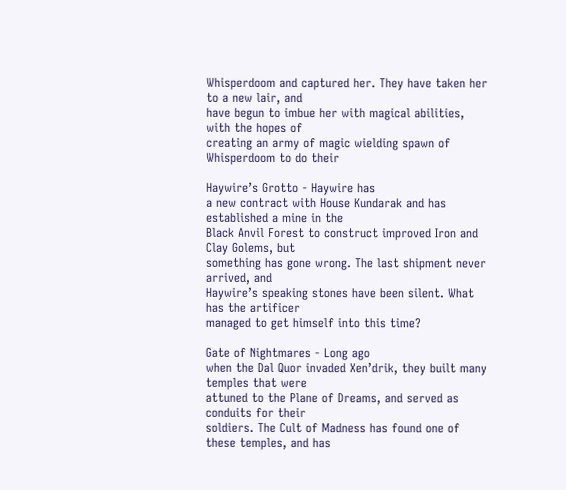Whisperdoom and captured her. They have taken her to a new lair, and
have begun to imbue her with magical abilities, with the hopes of
creating an army of magic wielding spawn of Whisperdoom to do their

Haywire’s Grotto - Haywire has
a new contract with House Kundarak and has established a mine in the
Black Anvil Forest to construct improved Iron and Clay Golems, but
something has gone wrong. The last shipment never arrived, and
Haywire’s speaking stones have been silent. What has the artificer
managed to get himself into this time?

Gate of Nightmares - Long ago
when the Dal Quor invaded Xen’drik, they built many temples that were
attuned to the Plane of Dreams, and served as conduits for their
soldiers. The Cult of Madness has found one of these temples, and has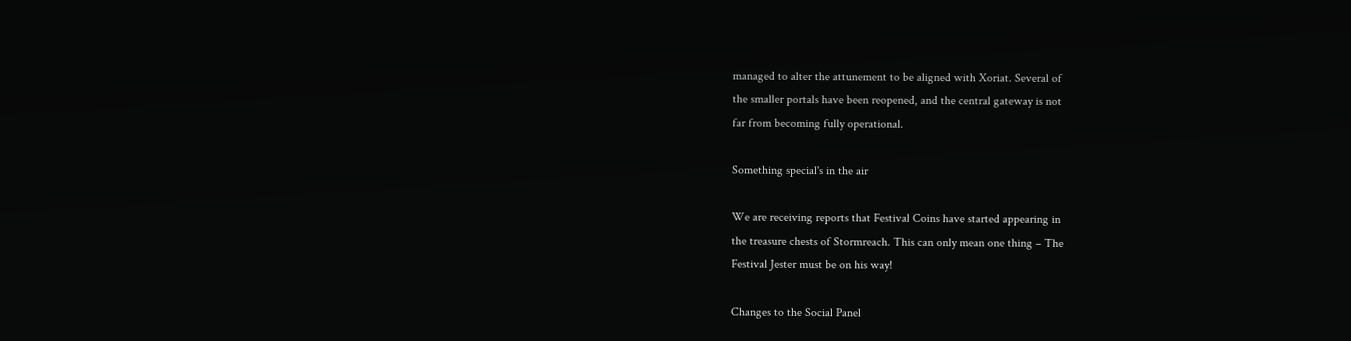managed to alter the attunement to be aligned with Xoriat. Several of
the smaller portals have been reopened, and the central gateway is not
far from becoming fully operational.

Something special's in the air

We are receiving reports that Festival Coins have started appearing in
the treasure chests of Stormreach. This can only mean one thing – The
Festival Jester must be on his way!

Changes to the Social Panel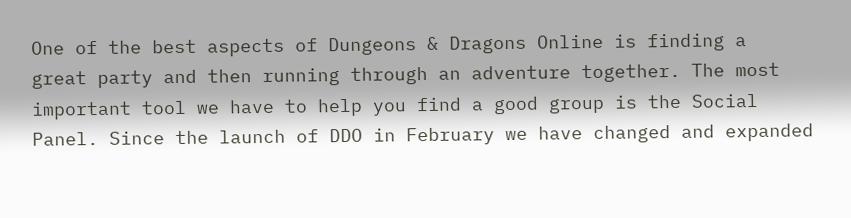One of the best aspects of Dungeons & Dragons Online is finding a
great party and then running through an adventure together. The most
important tool we have to help you find a good group is the Social
Panel. Since the launch of DDO in February we have changed and expanded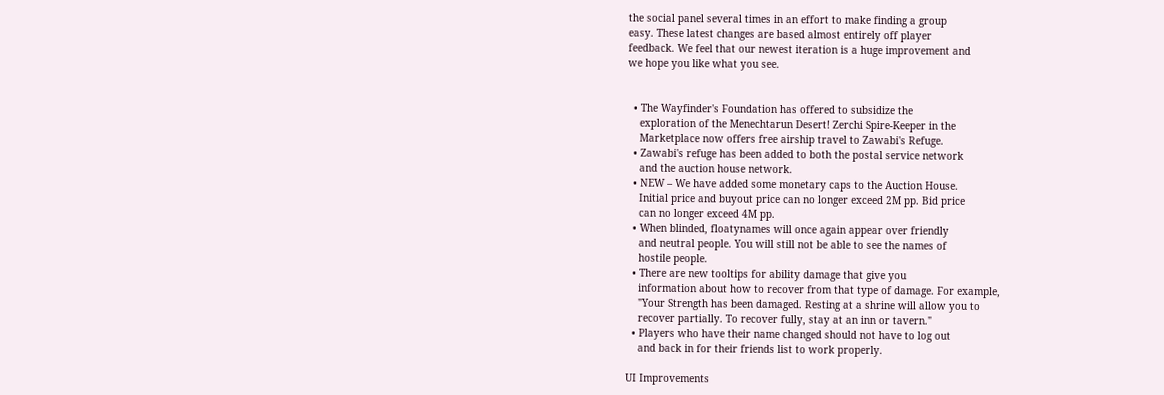the social panel several times in an effort to make finding a group
easy. These latest changes are based almost entirely off player
feedback. We feel that our newest iteration is a huge improvement and
we hope you like what you see.


  • The Wayfinder's Foundation has offered to subsidize the
    exploration of the Menechtarun Desert! Zerchi Spire-Keeper in the
    Marketplace now offers free airship travel to Zawabi's Refuge.
  • Zawabi's refuge has been added to both the postal service network
    and the auction house network.
  • NEW – We have added some monetary caps to the Auction House.
    Initial price and buyout price can no longer exceed 2M pp. Bid price
    can no longer exceed 4M pp.
  • When blinded, floatynames will once again appear over friendly
    and neutral people. You will still not be able to see the names of
    hostile people.
  • There are new tooltips for ability damage that give you
    information about how to recover from that type of damage. For example,
    "Your Strength has been damaged. Resting at a shrine will allow you to
    recover partially. To recover fully, stay at an inn or tavern."
  • Players who have their name changed should not have to log out
    and back in for their friends list to work properly.

UI Improvements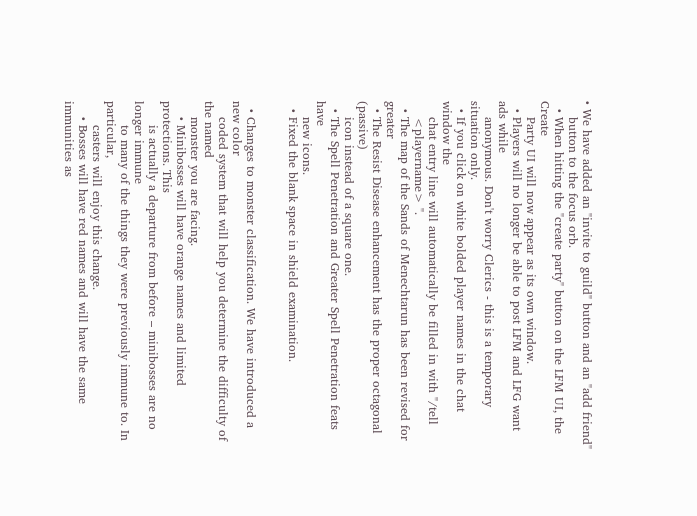• We have added an "invite to guild" button and an "add friend"
    button to the focus orb.
  • When hitting the "create party" button on the LFM UI, the Create
    Party UI will now appear as its own window.
  • Players will no longer be able to post LFM and LFG want ads while
    anonymous. Don't worry Clerics - this is a temporary situation only.
  • If you click on white bolded player names in the chat window the
    chat entry line will automatically be filled in with "/tell
    <playername> ".
  • The map of the Sands of Menechtarun has been revised for greater
  • The Resist Disease enhancement has the proper octagonal (passive)
    icon instead of a square one.
  • The Spell Penetration and Greater Spell Penetration feats have
    new icons.
  • Fixed the blank space in shield examination.


  • Changes to monster classification. We have introduced a new color
    coded system that will help you determine the difficulty of the named
    monster you are facing.
    • Minibosses will have orange names and limited protections. This
      is actually a departure from before – minibosses are no longer immune
      to many of the things they were previously immune to. In particular,
      casters will enjoy this change.
    • Bosses will have red names and will have the same immunities as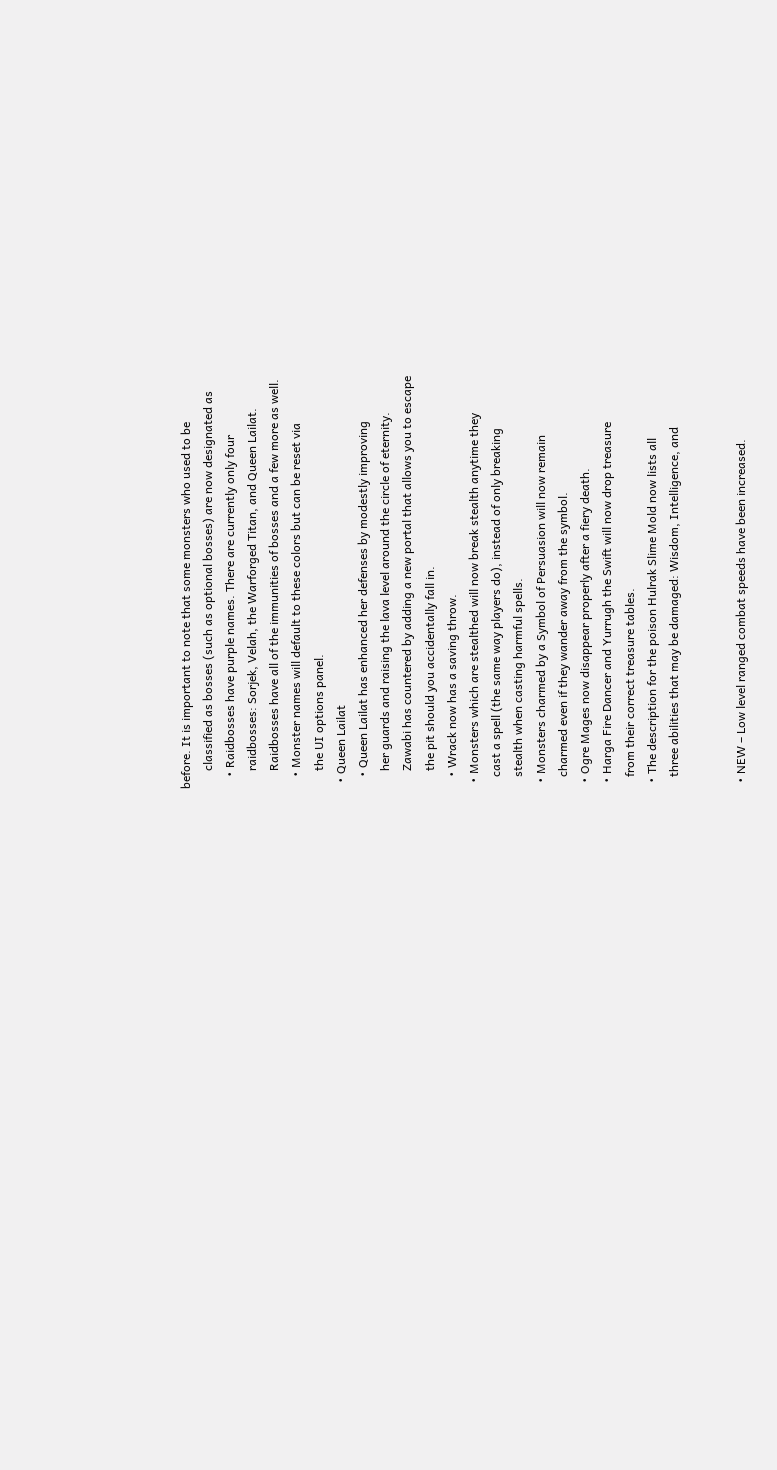before. It is important to note that some monsters who used to be
      classified as bosses (such as optional bosses) are now designated as
    • Raidbosses have purple names. There are currently only four
      raidbosses: Sorjek, Velah, the Warforged Titan, and Queen Lailat.
      Raidbosses have all of the immunities of bosses and a few more as well.
    • Monster names will default to these colors but can be reset via
      the UI options panel.
  • Queen Lailat
    • Queen Lailat has enhanced her defenses by modestly improving
      her guards and raising the lava level around the circle of eternity.
      Zawabi has countered by adding a new portal that allows you to escape
      the pit should you accidentally fall in.
    • Wrack now has a saving throw.
  • Monsters which are stealthed will now break stealth anytime they
    cast a spell (the same way players do), instead of only breaking
    stealth when casting harmful spells.
  • Monsters charmed by a Symbol of Persuasion will now remain
    charmed even if they wander away from the symbol.
  • Ogre Mages now disappear properly after a fiery death.
  • Harga Fire Dancer and Yurrugh the Swift will now drop treasure
    from their correct treasure tables.
  • The description for the poison Hulrak Slime Mold now lists all
    three abilities that may be damaged: Wisdom, Intelligence, and


  • NEW – Low level ranged combat speeds have been increased.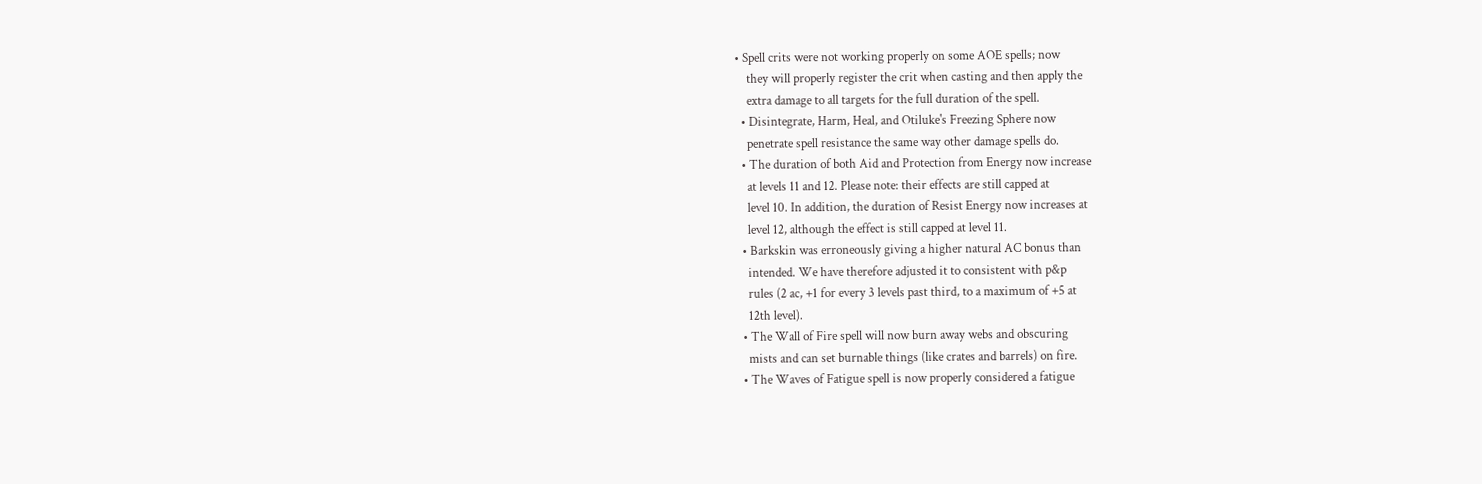• Spell crits were not working properly on some AOE spells; now
    they will properly register the crit when casting and then apply the
    extra damage to all targets for the full duration of the spell.
  • Disintegrate, Harm, Heal, and Otiluke's Freezing Sphere now
    penetrate spell resistance the same way other damage spells do.
  • The duration of both Aid and Protection from Energy now increase
    at levels 11 and 12. Please note: their effects are still capped at
    level 10. In addition, the duration of Resist Energy now increases at
    level 12, although the effect is still capped at level 11.
  • Barkskin was erroneously giving a higher natural AC bonus than
    intended. We have therefore adjusted it to consistent with p&p
    rules (2 ac, +1 for every 3 levels past third, to a maximum of +5 at
    12th level).
  • The Wall of Fire spell will now burn away webs and obscuring
    mists and can set burnable things (like crates and barrels) on fire.
  • The Waves of Fatigue spell is now properly considered a fatigue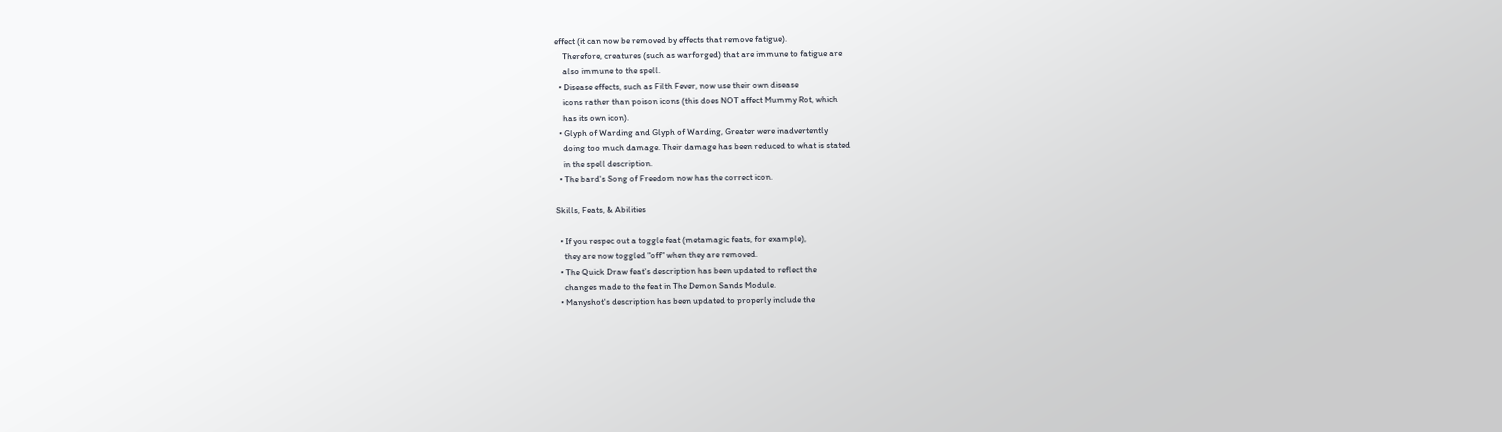effect (it can now be removed by effects that remove fatigue).
    Therefore, creatures (such as warforged) that are immune to fatigue are
    also immune to the spell.
  • Disease effects, such as Filth Fever, now use their own disease
    icons rather than poison icons (this does NOT affect Mummy Rot, which
    has its own icon).
  • Glyph of Warding and Glyph of Warding, Greater were inadvertently
    doing too much damage. Their damage has been reduced to what is stated
    in the spell description.
  • The bard's Song of Freedom now has the correct icon.

Skills, Feats, & Abilities

  • If you respec out a toggle feat (metamagic feats, for example),
    they are now toggled "off" when they are removed.
  • The Quick Draw feat's description has been updated to reflect the
    changes made to the feat in The Demon Sands Module.
  • Manyshot's description has been updated to properly include the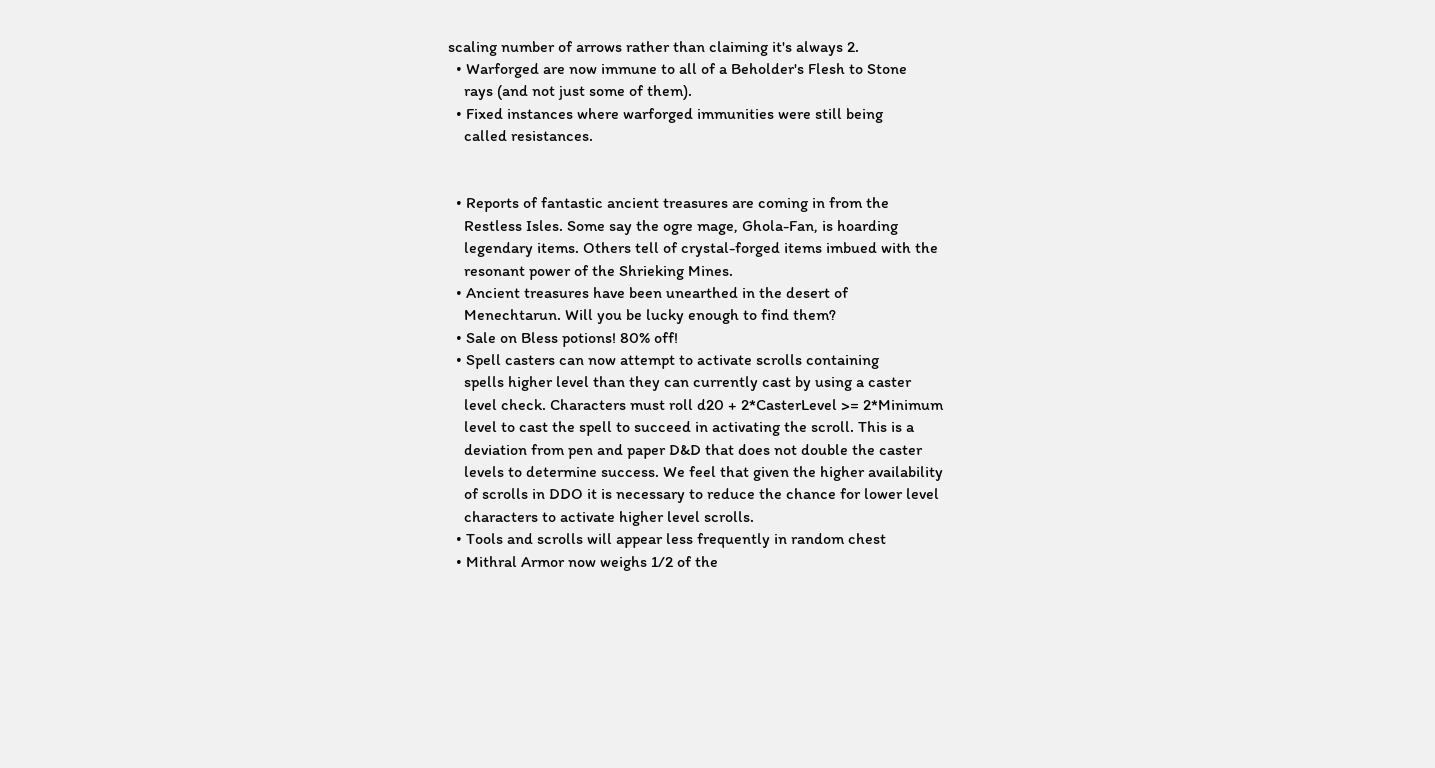scaling number of arrows rather than claiming it's always 2.
  • Warforged are now immune to all of a Beholder's Flesh to Stone
    rays (and not just some of them).
  • Fixed instances where warforged immunities were still being
    called resistances.


  • Reports of fantastic ancient treasures are coming in from the
    Restless Isles. Some say the ogre mage, Ghola-Fan, is hoarding
    legendary items. Others tell of crystal-forged items imbued with the
    resonant power of the Shrieking Mines.
  • Ancient treasures have been unearthed in the desert of
    Menechtarun. Will you be lucky enough to find them?
  • Sale on Bless potions! 80% off!
  • Spell casters can now attempt to activate scrolls containing
    spells higher level than they can currently cast by using a caster
    level check. Characters must roll d20 + 2*CasterLevel >= 2*Minimum
    level to cast the spell to succeed in activating the scroll. This is a
    deviation from pen and paper D&D that does not double the caster
    levels to determine success. We feel that given the higher availability
    of scrolls in DDO it is necessary to reduce the chance for lower level
    characters to activate higher level scrolls.
  • Tools and scrolls will appear less frequently in random chest
  • Mithral Armor now weighs 1/2 of the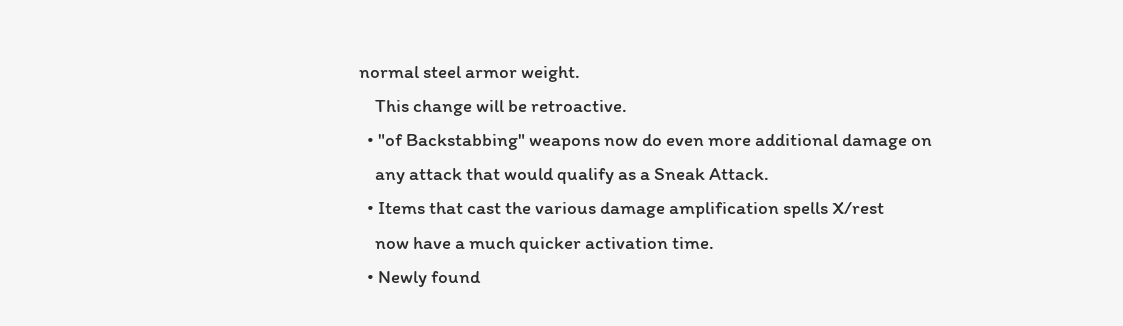normal steel armor weight.
    This change will be retroactive.
  • "of Backstabbing" weapons now do even more additional damage on
    any attack that would qualify as a Sneak Attack.
  • Items that cast the various damage amplification spells X/rest
    now have a much quicker activation time.
  • Newly found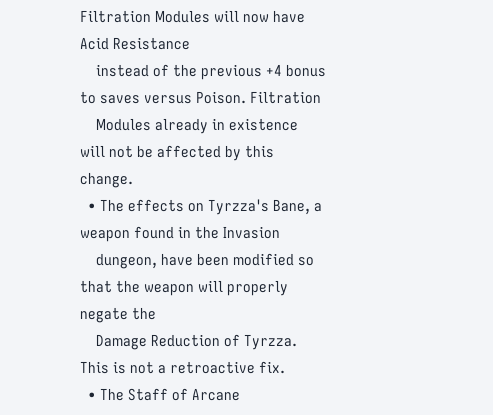Filtration Modules will now have Acid Resistance
    instead of the previous +4 bonus to saves versus Poison. Filtration
    Modules already in existence will not be affected by this change.
  • The effects on Tyrzza's Bane, a weapon found in the Invasion
    dungeon, have been modified so that the weapon will properly negate the
    Damage Reduction of Tyrzza. This is not a retroactive fix.
  • The Staff of Arcane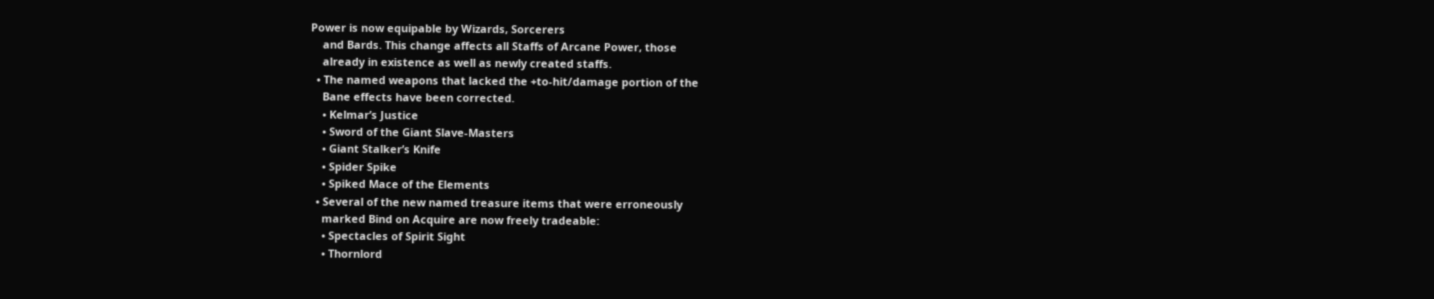Power is now equipable by Wizards, Sorcerers
    and Bards. This change affects all Staffs of Arcane Power, those
    already in existence as well as newly created staffs.
  • The named weapons that lacked the +to-hit/damage portion of the
    Bane effects have been corrected.
    • Kelmar’s Justice
    • Sword of the Giant Slave-Masters
    • Giant Stalker’s Knife
    • Spider Spike
    • Spiked Mace of the Elements
  • Several of the new named treasure items that were erroneously
    marked Bind on Acquire are now freely tradeable:
    • Spectacles of Spirit Sight
    • Thornlord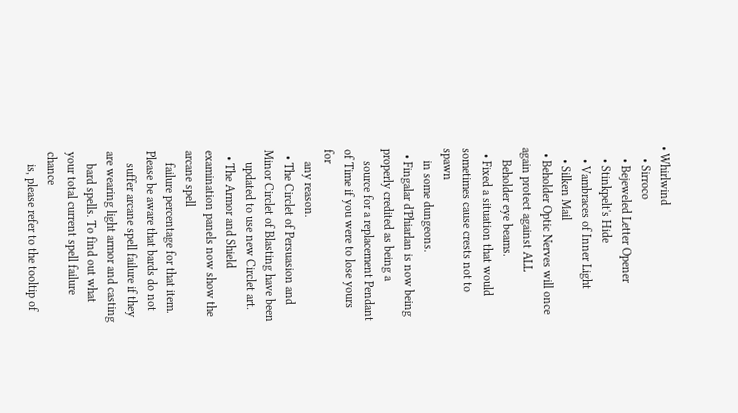• Whirlwind
    • Sirroco
    • Bejeweled Letter Opener
    • Stinkpelt's Hide
    • Vambraces of Inner Light
    • Silken Mail
  • Beholder Optic Nerves will once again protect against ALL
    Beholder eye beams.
  • Fixed a situation that would sometimes cause crests not to spawn
    in some dungeons.
  • Fingalar d'Phiarlan is now being properly credited as being a
    source for a replacement Pendant of Time if you were to lose yours for
    any reason.
  • The Circlet of Persuasion and Minor Circlet of Blasting have been
    updated to use new Circlet art.
  • The Armor and Shield examination panels now show the arcane spell
    failure percentage for that item. Please be aware that bards do not
    suffer arcane spell failure if they are wearing light armor and casting
    bard spells. To find out what your total current spell failure chance
    is, please refer to the tooltip of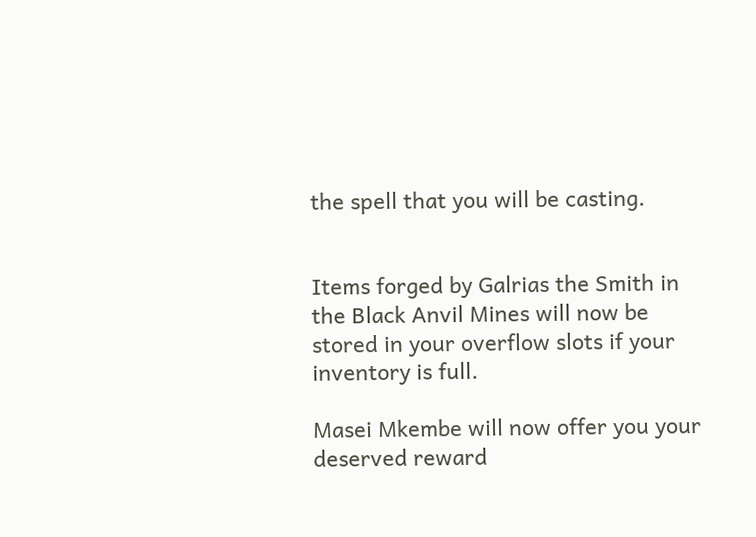the spell that you will be casting.


Items forged by Galrias the Smith in the Black Anvil Mines will now be
stored in your overflow slots if your inventory is full.

Masei Mkembe will now offer you your deserved reward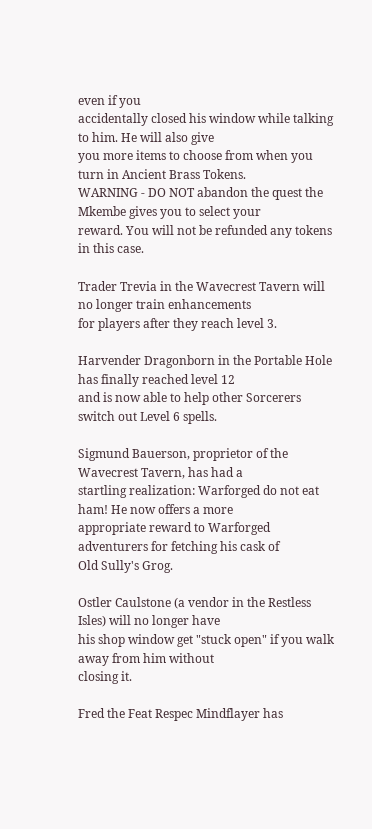even if you
accidentally closed his window while talking to him. He will also give
you more items to choose from when you turn in Ancient Brass Tokens.
WARNING - DO NOT abandon the quest the Mkembe gives you to select your
reward. You will not be refunded any tokens in this case.

Trader Trevia in the Wavecrest Tavern will no longer train enhancements
for players after they reach level 3.

Harvender Dragonborn in the Portable Hole has finally reached level 12
and is now able to help other Sorcerers switch out Level 6 spells.

Sigmund Bauerson, proprietor of the Wavecrest Tavern, has had a
startling realization: Warforged do not eat ham! He now offers a more
appropriate reward to Warforged adventurers for fetching his cask of
Old Sully's Grog.

Ostler Caulstone (a vendor in the Restless Isles) will no longer have
his shop window get "stuck open" if you walk away from him without
closing it.

Fred the Feat Respec Mindflayer has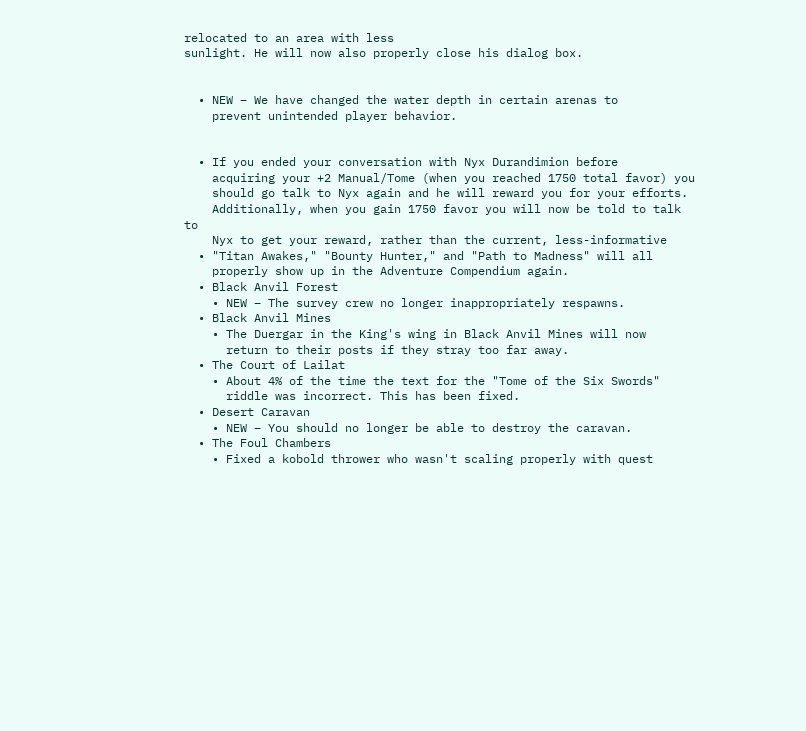relocated to an area with less
sunlight. He will now also properly close his dialog box.


  • NEW – We have changed the water depth in certain arenas to
    prevent unintended player behavior.


  • If you ended your conversation with Nyx Durandimion before
    acquiring your +2 Manual/Tome (when you reached 1750 total favor) you
    should go talk to Nyx again and he will reward you for your efforts.
    Additionally, when you gain 1750 favor you will now be told to talk to
    Nyx to get your reward, rather than the current, less-informative
  • "Titan Awakes," "Bounty Hunter," and "Path to Madness" will all
    properly show up in the Adventure Compendium again.
  • Black Anvil Forest
    • NEW – The survey crew no longer inappropriately respawns.
  • Black Anvil Mines
    • The Duergar in the King's wing in Black Anvil Mines will now
      return to their posts if they stray too far away.
  • The Court of Lailat
    • About 4% of the time the text for the "Tome of the Six Swords"
      riddle was incorrect. This has been fixed.
  • Desert Caravan
    • NEW – You should no longer be able to destroy the caravan.
  • The Foul Chambers
    • Fixed a kobold thrower who wasn't scaling properly with quest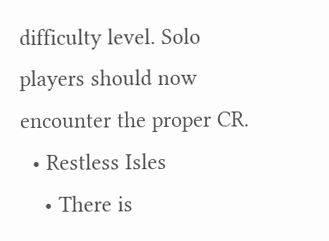difficulty level. Solo players should now encounter the proper CR.
  • Restless Isles
    • There is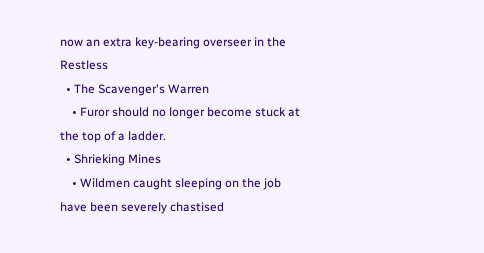now an extra key-bearing overseer in the Restless
  • The Scavenger's Warren
    • Furor should no longer become stuck at the top of a ladder.
  • Shrieking Mines
    • Wildmen caught sleeping on the job have been severely chastised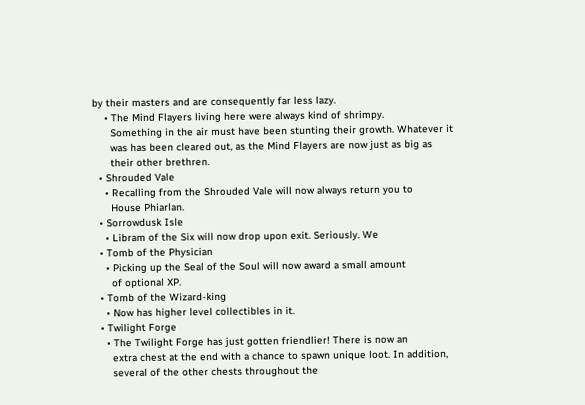by their masters and are consequently far less lazy.
    • The Mind Flayers living here were always kind of shrimpy.
      Something in the air must have been stunting their growth. Whatever it
      was has been cleared out, as the Mind Flayers are now just as big as
      their other brethren.
  • Shrouded Vale
    • Recalling from the Shrouded Vale will now always return you to
      House Phiarlan.
  • Sorrowdusk Isle
    • Libram of the Six will now drop upon exit. Seriously. We
  • Tomb of the Physician
    • Picking up the Seal of the Soul will now award a small amount
      of optional XP.
  • Tomb of the Wizard-king
    • Now has higher level collectibles in it.
  • Twilight Forge
    • The Twilight Forge has just gotten friendlier! There is now an
      extra chest at the end with a chance to spawn unique loot. In addition,
      several of the other chests throughout the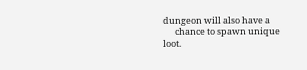dungeon will also have a
      chance to spawn unique loot.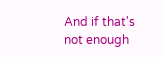And if that's not enough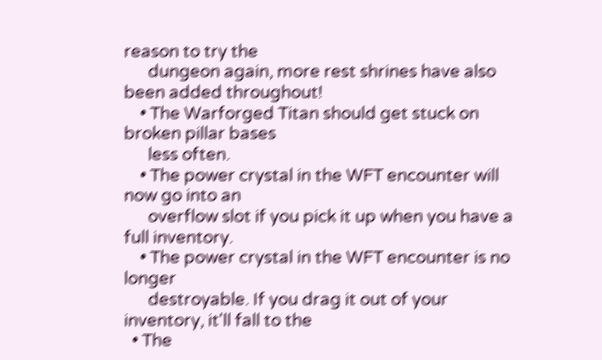reason to try the
      dungeon again, more rest shrines have also been added throughout!
    • The Warforged Titan should get stuck on broken pillar bases
      less often.
    • The power crystal in the WFT encounter will now go into an
      overflow slot if you pick it up when you have a full inventory.
    • The power crystal in the WFT encounter is no longer
      destroyable. If you drag it out of your inventory, it'll fall to the
  • The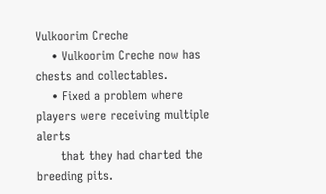Vulkoorim Creche
    • Vulkoorim Creche now has chests and collectables.
    • Fixed a problem where players were receiving multiple alerts
      that they had charted the breeding pits.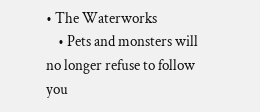• The Waterworks
    • Pets and monsters will no longer refuse to follow you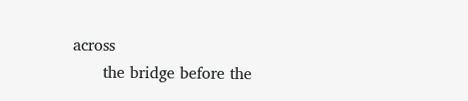across
      the bridge before the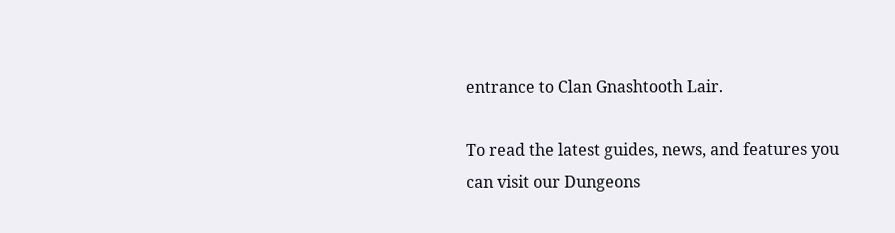entrance to Clan Gnashtooth Lair.

To read the latest guides, news, and features you can visit our Dungeons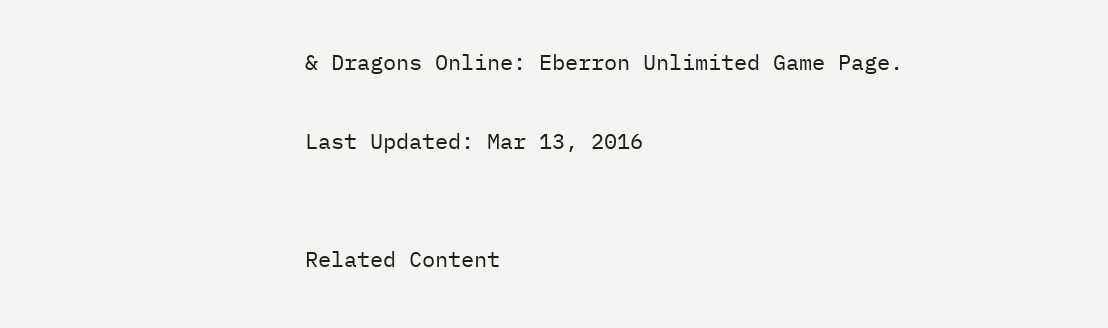& Dragons Online: Eberron Unlimited Game Page.

Last Updated: Mar 13, 2016


Related Content